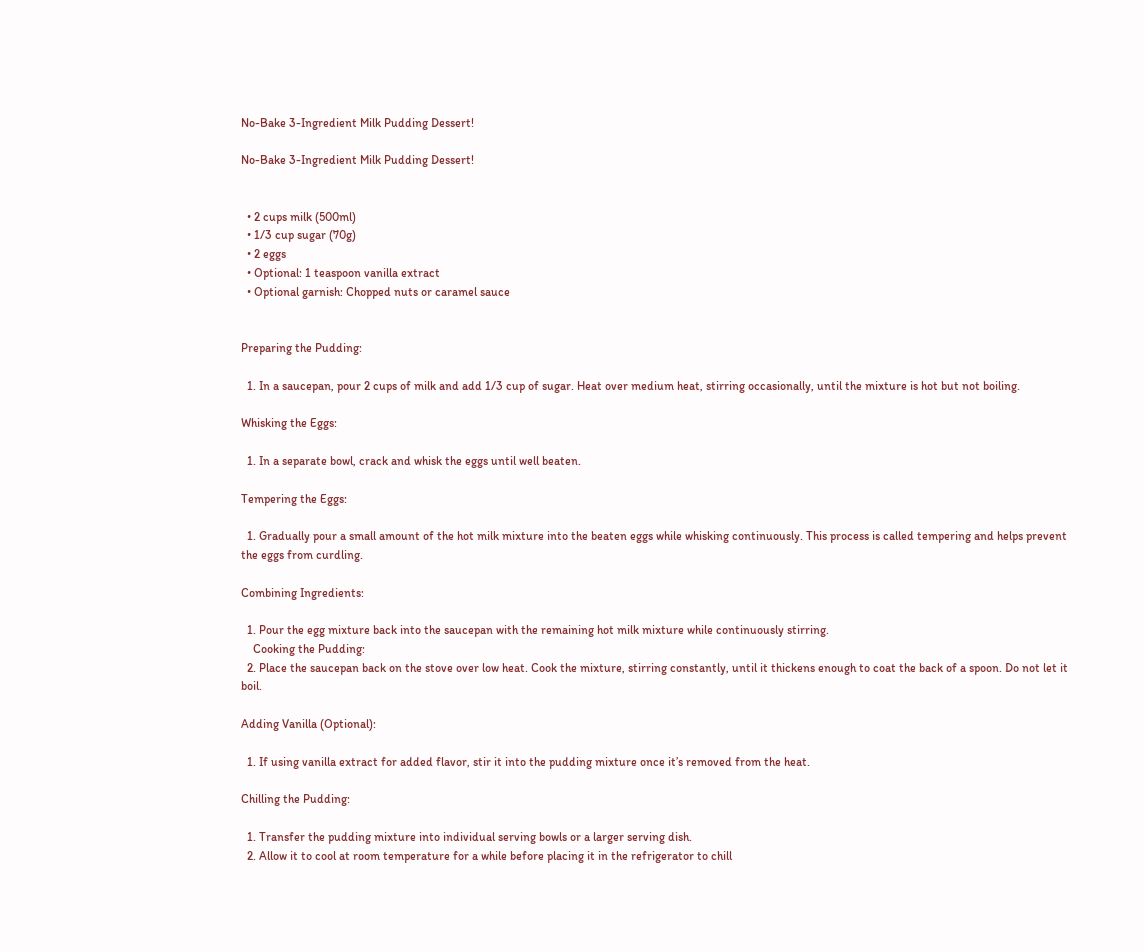No-Bake 3-Ingredient Milk Pudding Dessert!

No-Bake 3-Ingredient Milk Pudding Dessert!


  • 2 cups milk (500ml)
  • 1/3 cup sugar (70g)
  • 2 eggs
  • Optional: 1 teaspoon vanilla extract
  • Optional garnish: Chopped nuts or caramel sauce


Preparing the Pudding:

  1. In a saucepan, pour 2 cups of milk and add 1/3 cup of sugar. Heat over medium heat, stirring occasionally, until the mixture is hot but not boiling.

Whisking the Eggs:

  1. In a separate bowl, crack and whisk the eggs until well beaten.

Tempering the Eggs:

  1. Gradually pour a small amount of the hot milk mixture into the beaten eggs while whisking continuously. This process is called tempering and helps prevent the eggs from curdling.

Combining Ingredients:

  1. Pour the egg mixture back into the saucepan with the remaining hot milk mixture while continuously stirring.
    Cooking the Pudding:
  2. Place the saucepan back on the stove over low heat. Cook the mixture, stirring constantly, until it thickens enough to coat the back of a spoon. Do not let it boil.

Adding Vanilla (Optional):

  1. If using vanilla extract for added flavor, stir it into the pudding mixture once it’s removed from the heat.

Chilling the Pudding:

  1. Transfer the pudding mixture into individual serving bowls or a larger serving dish.
  2. Allow it to cool at room temperature for a while before placing it in the refrigerator to chill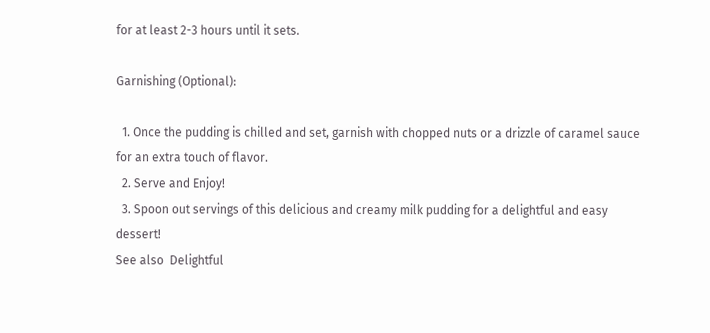for at least 2-3 hours until it sets.

Garnishing (Optional):

  1. Once the pudding is chilled and set, garnish with chopped nuts or a drizzle of caramel sauce for an extra touch of flavor.
  2. Serve and Enjoy!
  3. Spoon out servings of this delicious and creamy milk pudding for a delightful and easy dessert!
See also  Delightful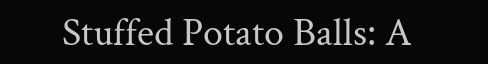Stuffed Potato Balls: A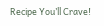Recipe You’ll Crave!